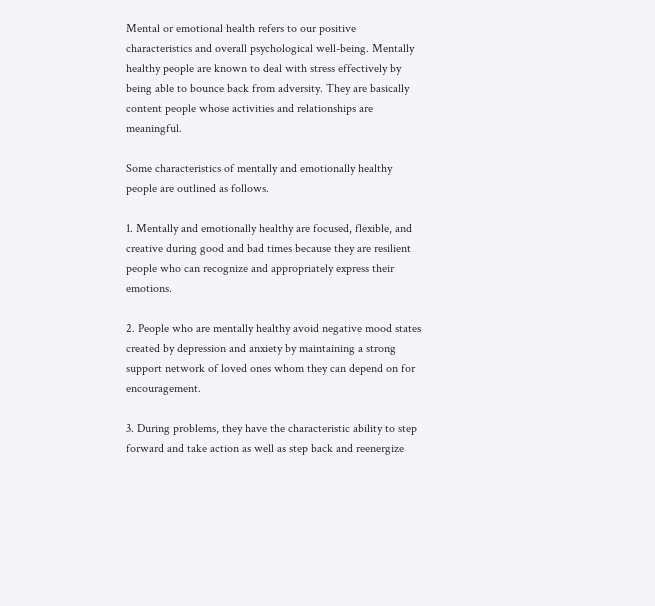Mental or emotional health refers to our positive characteristics and overall psychological well-being. Mentally healthy people are known to deal with stress effectively by being able to bounce back from adversity. They are basically content people whose activities and relationships are meaningful.

Some characteristics of mentally and emotionally healthy people are outlined as follows.

1. Mentally and emotionally healthy are focused, flexible, and creative during good and bad times because they are resilient people who can recognize and appropriately express their emotions.

2. People who are mentally healthy avoid negative mood states created by depression and anxiety by maintaining a strong support network of loved ones whom they can depend on for encouragement.

3. During problems, they have the characteristic ability to step forward and take action as well as step back and reenergize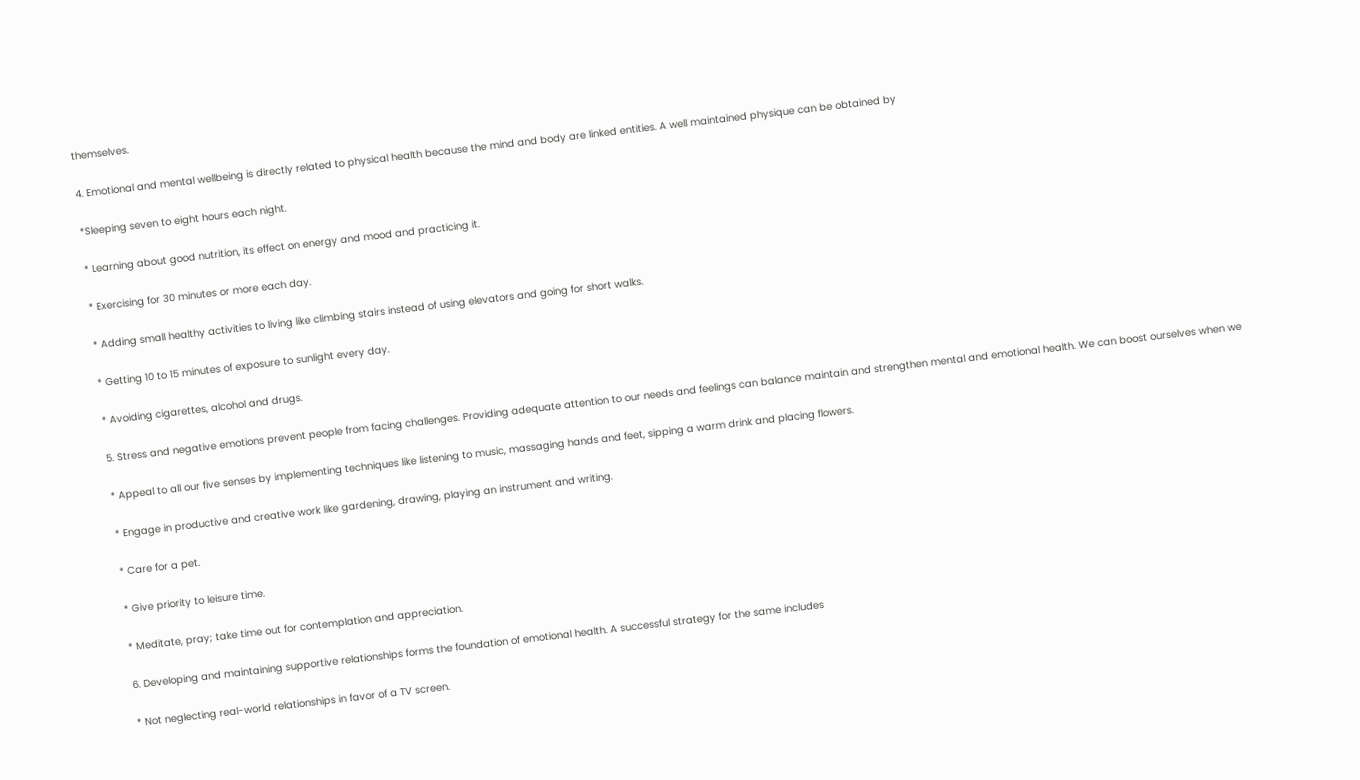themselves.

4. Emotional and mental wellbeing is directly related to physical health because the mind and body are linked entities. A well maintained physique can be obtained by

*Sleeping seven to eight hours each night.

* Learning about good nutrition, its effect on energy and mood and practicing it.

* Exercising for 30 minutes or more each day.

* Adding small healthy activities to living like climbing stairs instead of using elevators and going for short walks.

* Getting 10 to 15 minutes of exposure to sunlight every day.

* Avoiding cigarettes, alcohol and drugs.

5. Stress and negative emotions prevent people from facing challenges. Providing adequate attention to our needs and feelings can balance maintain and strengthen mental and emotional health. We can boost ourselves when we

* Appeal to all our five senses by implementing techniques like listening to music, massaging hands and feet, sipping a warm drink and placing flowers.

* Engage in productive and creative work like gardening, drawing, playing an instrument and writing.

* Care for a pet.

* Give priority to leisure time.

* Meditate, pray; take time out for contemplation and appreciation.

6. Developing and maintaining supportive relationships forms the foundation of emotional health. A successful strategy for the same includes

* Not neglecting real-world relationships in favor of a TV screen.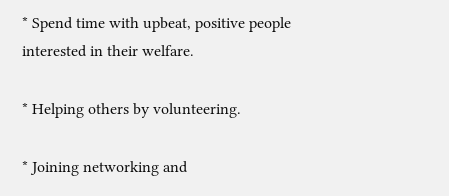* Spend time with upbeat, positive people interested in their welfare.

* Helping others by volunteering.

* Joining networking and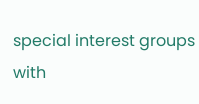special interest groups with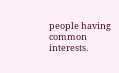people having common interests.